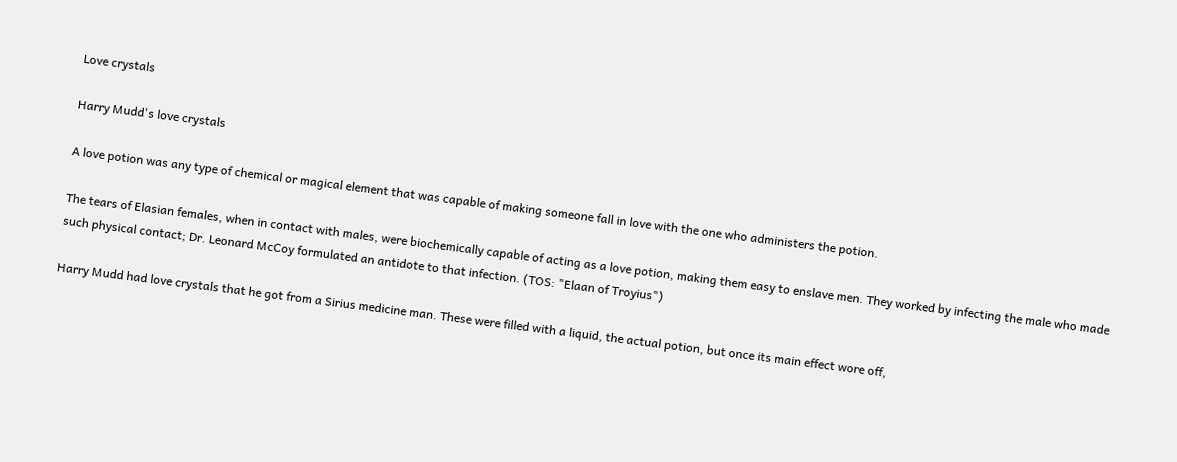Love crystals

Harry Mudd's love crystals

A love potion was any type of chemical or magical element that was capable of making someone fall in love with the one who administers the potion.

The tears of Elasian females, when in contact with males, were biochemically capable of acting as a love potion, making them easy to enslave men. They worked by infecting the male who made such physical contact; Dr. Leonard McCoy formulated an antidote to that infection. (TOS: "Elaan of Troyius")

Harry Mudd had love crystals that he got from a Sirius medicine man. These were filled with a liquid, the actual potion, but once its main effect wore off,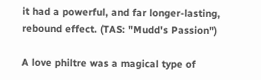it had a powerful, and far longer-lasting, rebound effect. (TAS: "Mudd's Passion")

A love philtre was a magical type of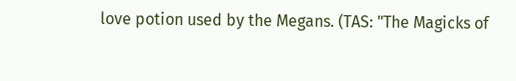love potion used by the Megans. (TAS: "The Magicks of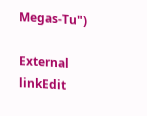Megas-Tu")

External linkEdit